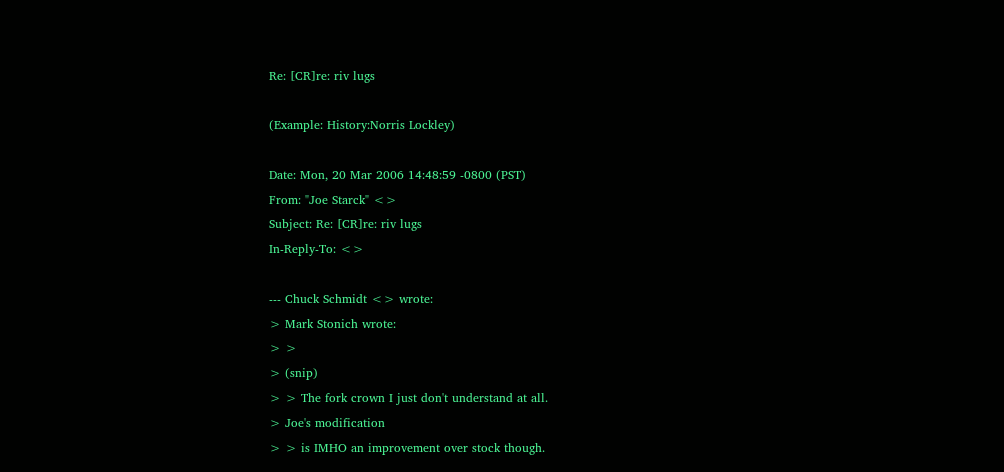Re: [CR]re: riv lugs

(Example: History:Norris Lockley)

Date: Mon, 20 Mar 2006 14:48:59 -0800 (PST)
From: "Joe Starck" <>
Subject: Re: [CR]re: riv lugs
In-Reply-To: <>

--- Chuck Schmidt <> wrote:
> Mark Stonich wrote:
> >
> (snip)
> > The fork crown I just don't understand at all.
> Joe's modification
> > is IMHO an improvement over stock though.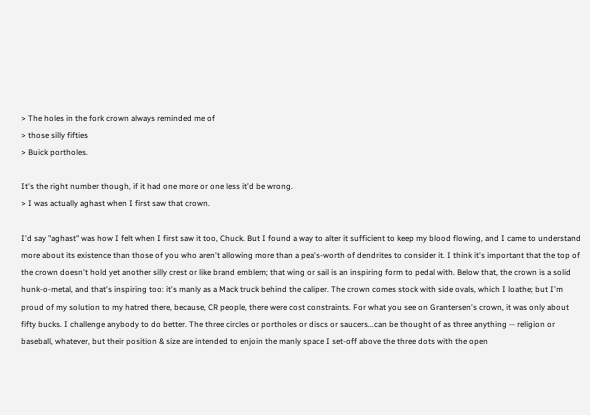> The holes in the fork crown always reminded me of
> those silly fifties
> Buick portholes.

It's the right number though, if it had one more or one less it'd be wrong.
> I was actually aghast when I first saw that crown.

I'd say "aghast" was how I felt when I first saw it too, Chuck. But I found a way to alter it sufficient to keep my blood flowing, and I came to understand more about its existence than those of you who aren't allowing more than a pea's-worth of dendrites to consider it. I think it's important that the top of the crown doesn't hold yet another silly crest or like brand emblem; that wing or sail is an inspiring form to pedal with. Below that, the crown is a solid hunk-o-metal, and that's inspiring too: it's manly as a Mack truck behind the caliper. The crown comes stock with side ovals, which I loathe; but I'm proud of my solution to my hatred there, because, CR people, there were cost constraints. For what you see on Grantersen's crown, it was only about fifty bucks. I challenge anybody to do better. The three circles or portholes or discs or saucers...can be thought of as three anything -- religion or baseball, whatever, but their position & size are intended to enjoin the manly space I set-off above the three dots with the open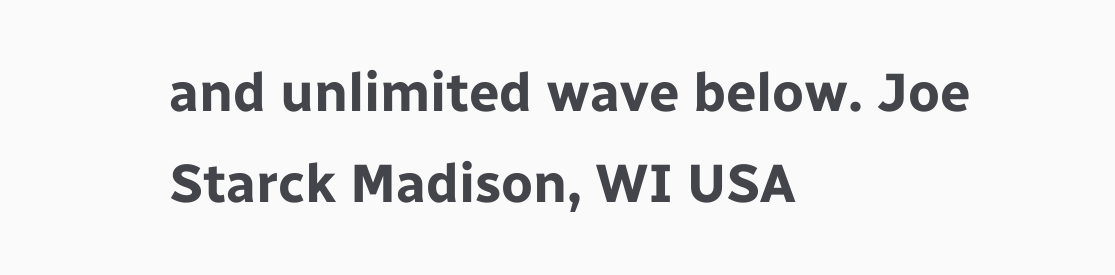and unlimited wave below. Joe Starck Madison, WI USA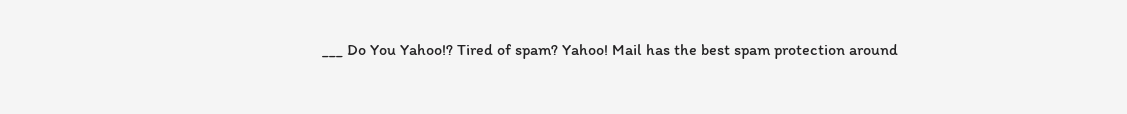___ Do You Yahoo!? Tired of spam? Yahoo! Mail has the best spam protection around